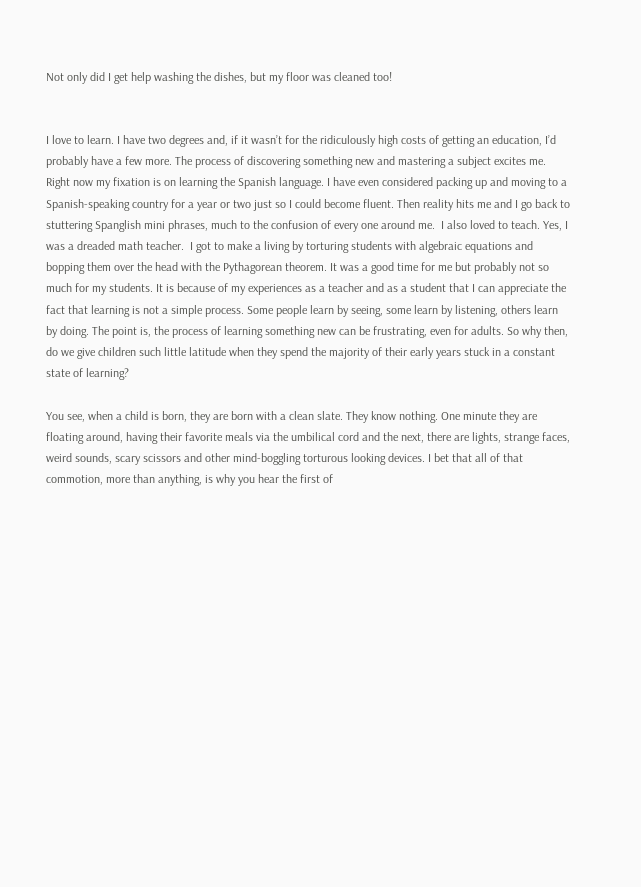Not only did I get help washing the dishes, but my floor was cleaned too!


I love to learn. I have two degrees and, if it wasn’t for the ridiculously high costs of getting an education, I’d probably have a few more. The process of discovering something new and mastering a subject excites me. Right now my fixation is on learning the Spanish language. I have even considered packing up and moving to a Spanish-speaking country for a year or two just so I could become fluent. Then reality hits me and I go back to stuttering Spanglish mini phrases, much to the confusion of every one around me.  I also loved to teach. Yes, I was a dreaded math teacher.  I got to make a living by torturing students with algebraic equations and bopping them over the head with the Pythagorean theorem. It was a good time for me but probably not so much for my students. It is because of my experiences as a teacher and as a student that I can appreciate the fact that learning is not a simple process. Some people learn by seeing, some learn by listening, others learn by doing. The point is, the process of learning something new can be frustrating, even for adults. So why then, do we give children such little latitude when they spend the majority of their early years stuck in a constant state of learning?

You see, when a child is born, they are born with a clean slate. They know nothing. One minute they are floating around, having their favorite meals via the umbilical cord and the next, there are lights, strange faces, weird sounds, scary scissors and other mind-boggling torturous looking devices. I bet that all of that commotion, more than anything, is why you hear the first of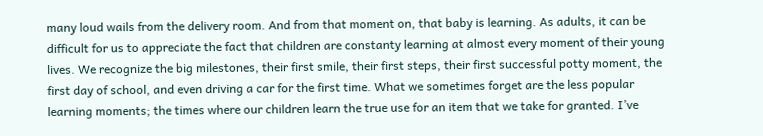many loud wails from the delivery room. And from that moment on, that baby is learning. As adults, it can be difficult for us to appreciate the fact that children are constanty learning at almost every moment of their young lives. We recognize the big milestones, their first smile, their first steps, their first successful potty moment, the first day of school, and even driving a car for the first time. What we sometimes forget are the less popular learning moments; the times where our children learn the true use for an item that we take for granted. I’ve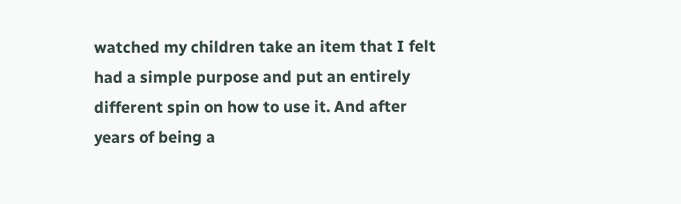watched my children take an item that I felt had a simple purpose and put an entirely different spin on how to use it. And after years of being a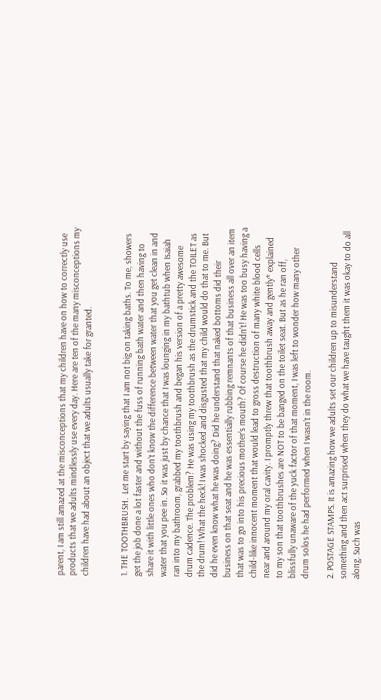parent, I am still amazed at the misconceptions that my children have on how to correctly use products that we adults mindlessly use every day. Here are ten of the many misconceptions my children have had about an object that we adults usually take for granted.


1. THE TOOTHBRUSH.  Let me start by saying that I am not big on taking baths. To me, showers get the job done a lot faster and without the fuss of running bath water and then having to share it with little ones who don’t know the difference between water that you get clean in and water that you pee in. So it was just by chance that I was lounging in my bathtub when Isaiah ran into my bathroom, grabbed my toothbrush and began his version of a pretty awesome drum cadence. The problem? He was using my toothbrush as the drumstick and the TOILET as the drum! What the heck! I was shocked and disgusted that my child would do that to me. But did he even know what he was doing? Did he understand that naked bottoms did their business on that seat and he was essentially rubbing remnants of that business all over an item that was to go into his precious mother’s mouth? Of course he didn’t! He was too busy having a child-like innocent moment that would lead to gross destruction of many white blood cells near and around my oral cavity. I promptly threw that toothbrush away and gently* explained to my son that toothbrushes are NOT to be banged on the toilet seat. But as he ran off, blissfully unaware of the yuck factor of that moment, I was left to wonder how many other drum solos he had performed when I wasn’t in the room.

2. POSTAGE STAMPS. It is amazing how we adults set our children up to misunderstand something and then act surprised when they do what we have taught them it was okay to do all along. Such was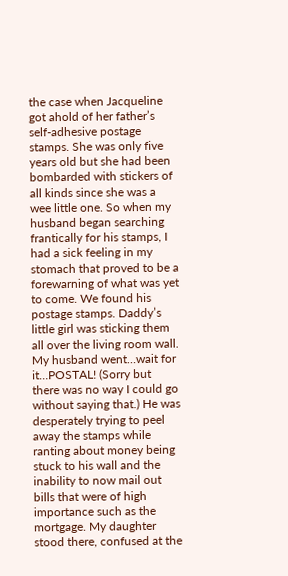the case when Jacqueline got ahold of her father’s self-adhesive postage stamps. She was only five years old but she had been bombarded with stickers of all kinds since she was a wee little one. So when my husband began searching frantically for his stamps, I had a sick feeling in my stomach that proved to be a forewarning of what was yet to come. We found his postage stamps. Daddy’s little girl was sticking them all over the living room wall. My husband went…wait for it…POSTAL! (Sorry but there was no way I could go without saying that.) He was desperately trying to peel away the stamps while ranting about money being stuck to his wall and the inability to now mail out bills that were of high importance such as the mortgage. My daughter stood there, confused at the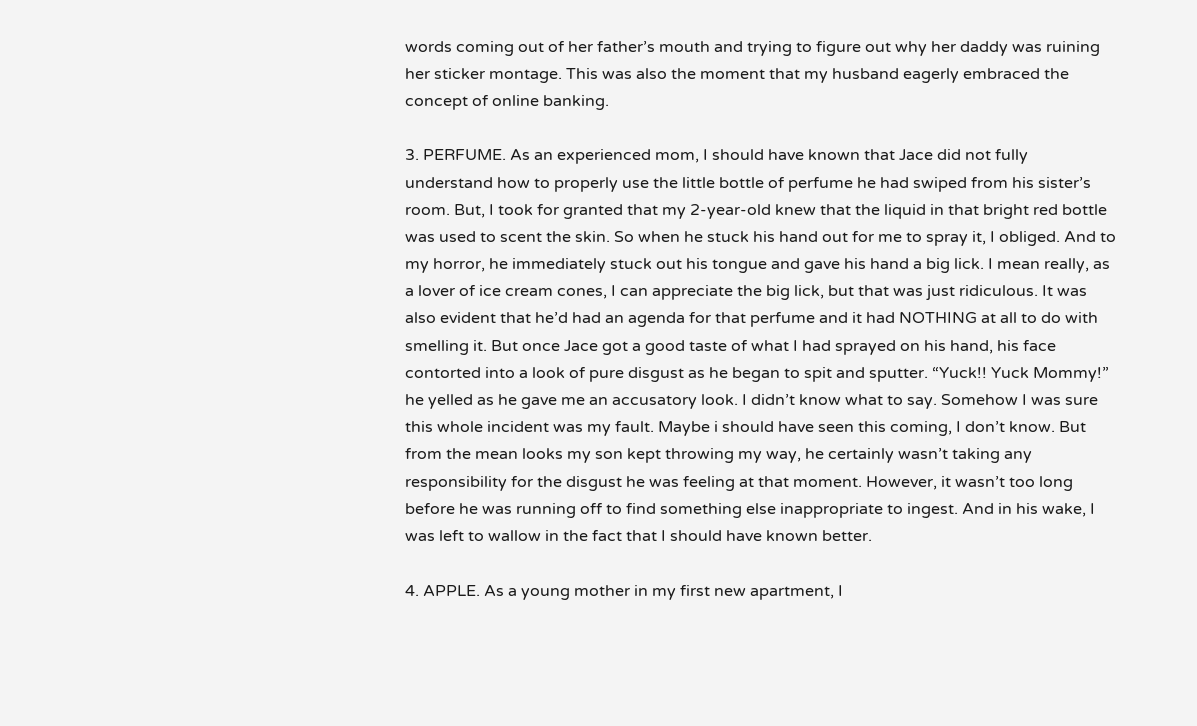words coming out of her father’s mouth and trying to figure out why her daddy was ruining her sticker montage. This was also the moment that my husband eagerly embraced the concept of online banking.

3. PERFUME. As an experienced mom, I should have known that Jace did not fully understand how to properly use the little bottle of perfume he had swiped from his sister’s room. But, I took for granted that my 2-year-old knew that the liquid in that bright red bottle was used to scent the skin. So when he stuck his hand out for me to spray it, I obliged. And to my horror, he immediately stuck out his tongue and gave his hand a big lick. I mean really, as a lover of ice cream cones, I can appreciate the big lick, but that was just ridiculous. It was also evident that he’d had an agenda for that perfume and it had NOTHING at all to do with smelling it. But once Jace got a good taste of what I had sprayed on his hand, his face contorted into a look of pure disgust as he began to spit and sputter. “Yuck!! Yuck Mommy!” he yelled as he gave me an accusatory look. I didn’t know what to say. Somehow I was sure this whole incident was my fault. Maybe i should have seen this coming, I don’t know. But from the mean looks my son kept throwing my way, he certainly wasn’t taking any responsibility for the disgust he was feeling at that moment. However, it wasn’t too long before he was running off to find something else inappropriate to ingest. And in his wake, I was left to wallow in the fact that I should have known better.

4. APPLE. As a young mother in my first new apartment, I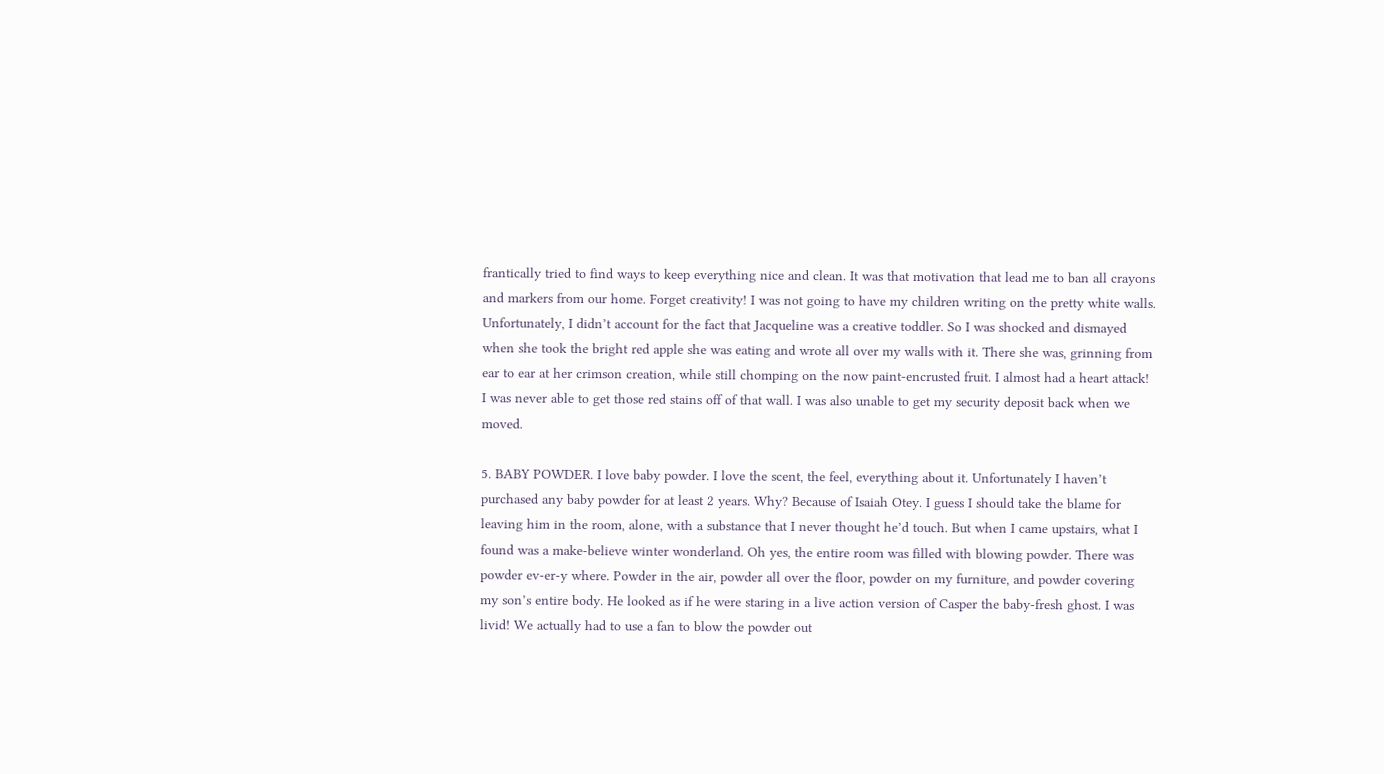frantically tried to find ways to keep everything nice and clean. It was that motivation that lead me to ban all crayons and markers from our home. Forget creativity! I was not going to have my children writing on the pretty white walls. Unfortunately, I didn’t account for the fact that Jacqueline was a creative toddler. So I was shocked and dismayed when she took the bright red apple she was eating and wrote all over my walls with it. There she was, grinning from ear to ear at her crimson creation, while still chomping on the now paint-encrusted fruit. I almost had a heart attack! I was never able to get those red stains off of that wall. I was also unable to get my security deposit back when we moved.

5. BABY POWDER. I love baby powder. I love the scent, the feel, everything about it. Unfortunately I haven’t purchased any baby powder for at least 2 years. Why? Because of Isaiah Otey. I guess I should take the blame for leaving him in the room, alone, with a substance that I never thought he’d touch. But when I came upstairs, what I found was a make-believe winter wonderland. Oh yes, the entire room was filled with blowing powder. There was powder ev-er-y where. Powder in the air, powder all over the floor, powder on my furniture, and powder covering my son’s entire body. He looked as if he were staring in a live action version of Casper the baby-fresh ghost. I was livid! We actually had to use a fan to blow the powder out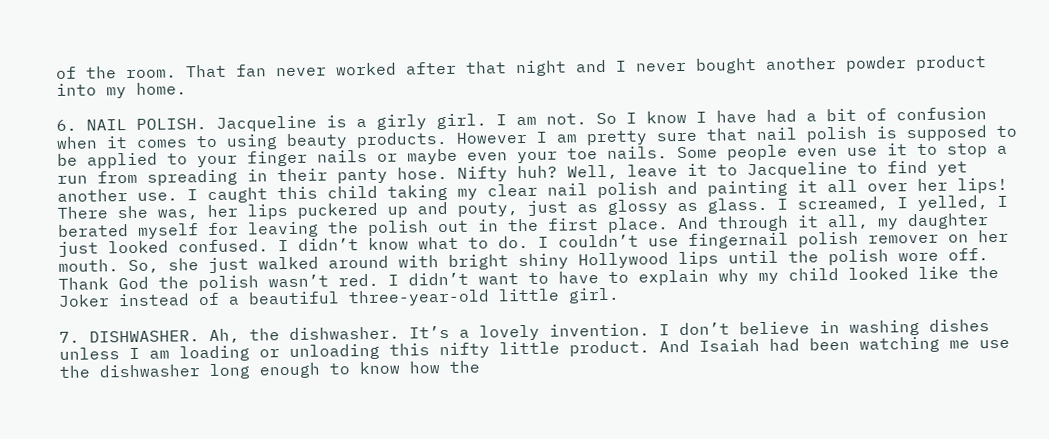of the room. That fan never worked after that night and I never bought another powder product into my home.

6. NAIL POLISH. Jacqueline is a girly girl. I am not. So I know I have had a bit of confusion when it comes to using beauty products. However I am pretty sure that nail polish is supposed to be applied to your finger nails or maybe even your toe nails. Some people even use it to stop a run from spreading in their panty hose. Nifty huh? Well, leave it to Jacqueline to find yet another use. I caught this child taking my clear nail polish and painting it all over her lips! There she was, her lips puckered up and pouty, just as glossy as glass. I screamed, I yelled, I berated myself for leaving the polish out in the first place. And through it all, my daughter just looked confused. I didn’t know what to do. I couldn’t use fingernail polish remover on her mouth. So, she just walked around with bright shiny Hollywood lips until the polish wore off. Thank God the polish wasn’t red. I didn’t want to have to explain why my child looked like the Joker instead of a beautiful three-year-old little girl.

7. DISHWASHER. Ah, the dishwasher. It’s a lovely invention. I don’t believe in washing dishes unless I am loading or unloading this nifty little product. And Isaiah had been watching me use the dishwasher long enough to know how the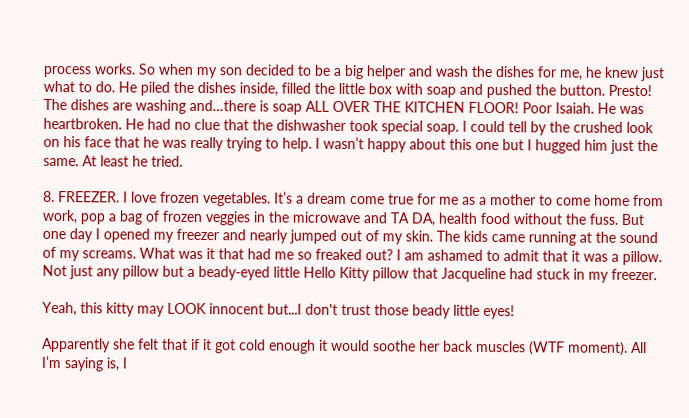process works. So when my son decided to be a big helper and wash the dishes for me, he knew just what to do. He piled the dishes inside, filled the little box with soap and pushed the button. Presto! The dishes are washing and…there is soap ALL OVER THE KITCHEN FLOOR! Poor Isaiah. He was heartbroken. He had no clue that the dishwasher took special soap. I could tell by the crushed look on his face that he was really trying to help. I wasn’t happy about this one but I hugged him just the same. At least he tried.

8. FREEZER. I love frozen vegetables. It’s a dream come true for me as a mother to come home from work, pop a bag of frozen veggies in the microwave and TA DA, health food without the fuss. But one day I opened my freezer and nearly jumped out of my skin. The kids came running at the sound of my screams. What was it that had me so freaked out? I am ashamed to admit that it was a pillow. Not just any pillow but a beady-eyed little Hello Kitty pillow that Jacqueline had stuck in my freezer.

Yeah, this kitty may LOOK innocent but...I don't trust those beady little eyes!

Apparently she felt that if it got cold enough it would soothe her back muscles (WTF moment). All I’m saying is, I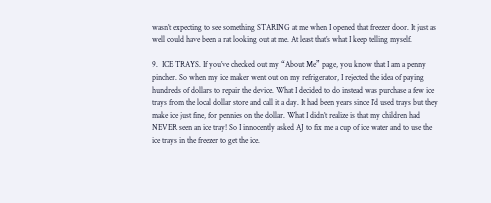wasn’t expecting to see something STARING at me when I opened that freezer door. It just as well could have been a rat looking out at me. At least that’s what I keep telling myself.

9.  ICE TRAYS. If you’ve checked out my “About Me” page, you know that I am a penny pincher. So when my ice maker went out on my refrigerator, I rejected the idea of paying hundreds of dollars to repair the device. What I decided to do instead was purchase a few ice trays from the local dollar store and call it a day. It had been years since I’d used trays but they make ice just fine, for pennies on the dollar. What I didn’t realize is that my children had NEVER seen an ice tray! So I innocently asked AJ to fix me a cup of ice water and to use the ice trays in the freezer to get the ice.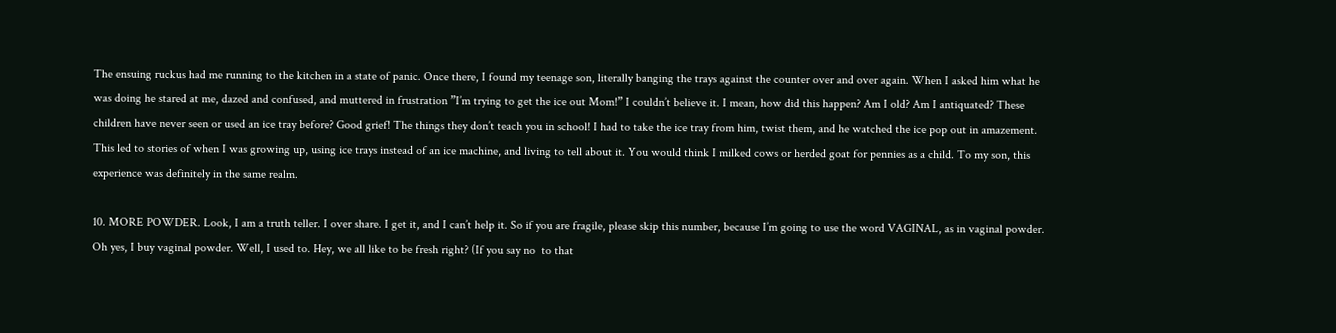The ensuing ruckus had me running to the kitchen in a state of panic. Once there, I found my teenage son, literally banging the trays against the counter over and over again. When I asked him what he was doing he stared at me, dazed and confused, and muttered in frustration ”I’m trying to get the ice out Mom!” I couldn’t believe it. I mean, how did this happen? Am I old? Am I antiquated? These children have never seen or used an ice tray before? Good grief! The things they don’t teach you in school! I had to take the ice tray from him, twist them, and he watched the ice pop out in amazement. This led to stories of when I was growing up, using ice trays instead of an ice machine, and living to tell about it. You would think I milked cows or herded goat for pennies as a child. To my son, this experience was definitely in the same realm.

10. MORE POWDER. Look, I am a truth teller. I over share. I get it, and I can’t help it. So if you are fragile, please skip this number, because I’m going to use the word VAGINAL, as in vaginal powder. Oh yes, I buy vaginal powder. Well, I used to. Hey, we all like to be fresh right? (If you say no  to that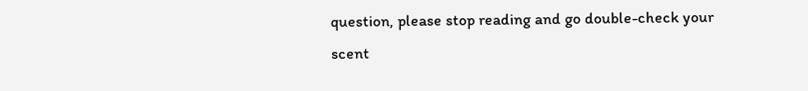question, please stop reading and go double-check your scent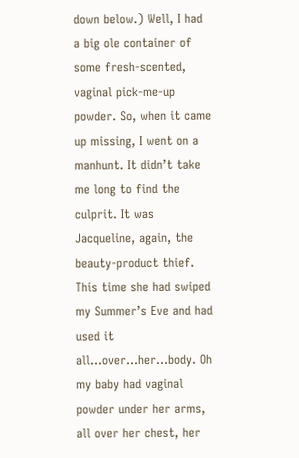down below.) Well, I had a big ole container of some fresh-scented, vaginal pick-me-up powder. So, when it came up missing, I went on a manhunt. It didn’t take me long to find the culprit. It was Jacqueline, again, the beauty-product thief. This time she had swiped my Summer’s Eve and had used it all…over…her…body. Oh my baby had vaginal powder under her arms, all over her chest, her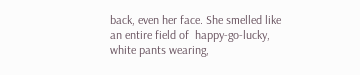back, even her face. She smelled like an entire field of  happy-go-lucky, white pants wearing,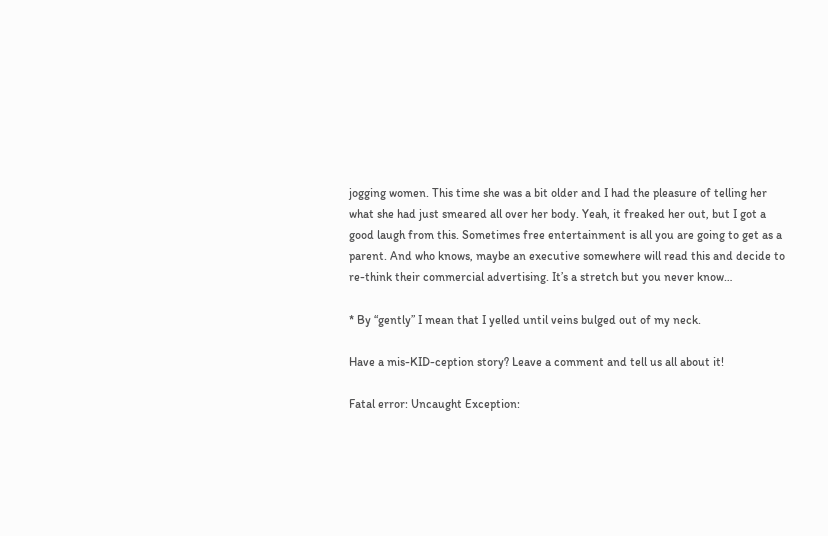jogging women. This time she was a bit older and I had the pleasure of telling her what she had just smeared all over her body. Yeah, it freaked her out, but I got a good laugh from this. Sometimes free entertainment is all you are going to get as a parent. And who knows, maybe an executive somewhere will read this and decide to re-think their commercial advertising. It’s a stretch but you never know…

* By “gently” I mean that I yelled until veins bulged out of my neck.

Have a mis-KID-ception story? Leave a comment and tell us all about it!

Fatal error: Uncaught Exception: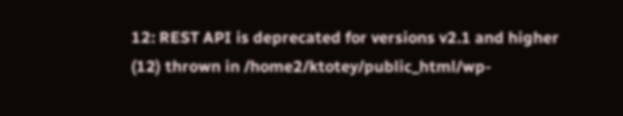12: REST API is deprecated for versions v2.1 and higher (12) thrown in /home2/ktotey/public_html/wp-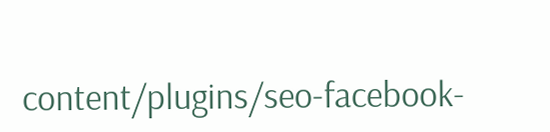content/plugins/seo-facebook-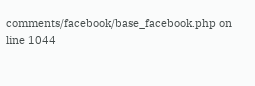comments/facebook/base_facebook.php on line 1044